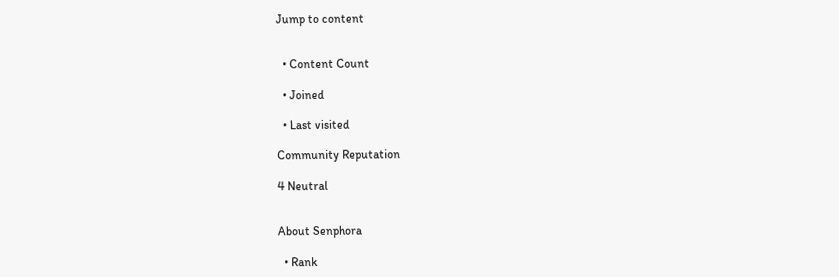Jump to content


  • Content Count

  • Joined

  • Last visited

Community Reputation

4 Neutral


About Senphora

  • Rank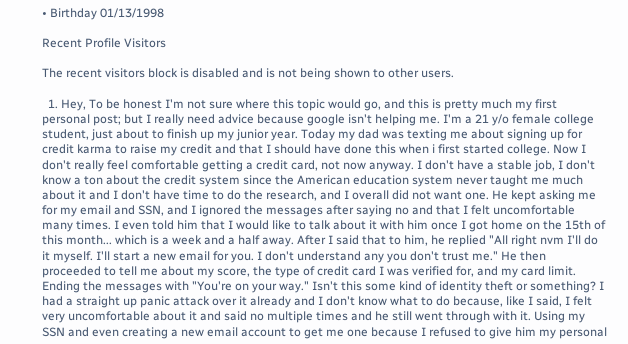• Birthday 01/13/1998

Recent Profile Visitors

The recent visitors block is disabled and is not being shown to other users.

  1. Hey, To be honest I'm not sure where this topic would go, and this is pretty much my first personal post; but I really need advice because google isn't helping me. I'm a 21 y/o female college student, just about to finish up my junior year. Today my dad was texting me about signing up for credit karma to raise my credit and that I should have done this when i first started college. Now I don't really feel comfortable getting a credit card, not now anyway. I don't have a stable job, I don't know a ton about the credit system since the American education system never taught me much about it and I don't have time to do the research, and I overall did not want one. He kept asking me for my email and SSN, and I ignored the messages after saying no and that I felt uncomfortable many times. I even told him that I would like to talk about it with him once I got home on the 15th of this month... which is a week and a half away. After I said that to him, he replied "All right nvm I'll do it myself. I'll start a new email for you. I don't understand any you don't trust me." He then proceeded to tell me about my score, the type of credit card I was verified for, and my card limit. Ending the messages with "You're on your way." Isn't this some kind of identity theft or something? I had a straight up panic attack over it already and I don't know what to do because, like I said, I felt very uncomfortable about it and said no multiple times and he still went through with it. Using my SSN and even creating a new email account to get me one because I refused to give him my personal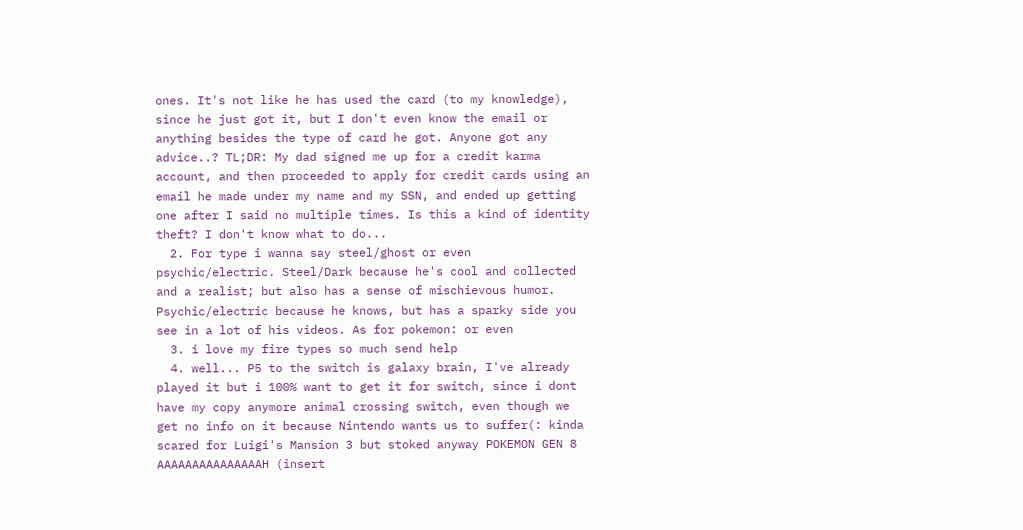ones. It's not like he has used the card (to my knowledge), since he just got it, but I don't even know the email or anything besides the type of card he got. Anyone got any advice..? TL;DR: My dad signed me up for a credit karma account, and then proceeded to apply for credit cards using an email he made under my name and my SSN, and ended up getting one after I said no multiple times. Is this a kind of identity theft? I don't know what to do...
  2. For type i wanna say steel/ghost or even psychic/electric. Steel/Dark because he's cool and collected and a realist; but also has a sense of mischievous humor. Psychic/electric because he knows, but has a sparky side you see in a lot of his videos. As for pokemon: or even
  3. i love my fire types so much send help
  4. well... P5 to the switch is galaxy brain, I've already played it but i 100% want to get it for switch, since i dont have my copy anymore animal crossing switch, even though we get no info on it because Nintendo wants us to suffer(: kinda scared for Luigi's Mansion 3 but stoked anyway POKEMON GEN 8 AAAAAAAAAAAAAAAH (insert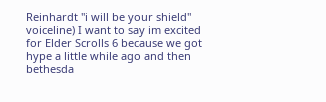Reinhardt "i will be your shield" voiceline) I want to say im excited for Elder Scrolls 6 because we got hype a little while ago and then bethesda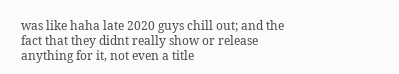was like haha late 2020 guys chill out; and the fact that they didnt really show or release anything for it, not even a title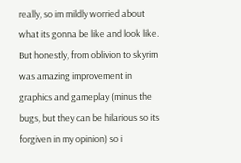really, so im mildly worried about what its gonna be like and look like. But honestly, from oblivion to skyrim was amazing improvement in graphics and gameplay (minus the bugs, but they can be hilarious so its forgiven in my opinion) so i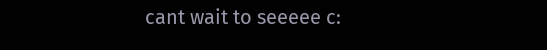cant wait to seeeee c: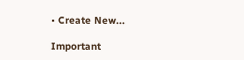• Create New...

Important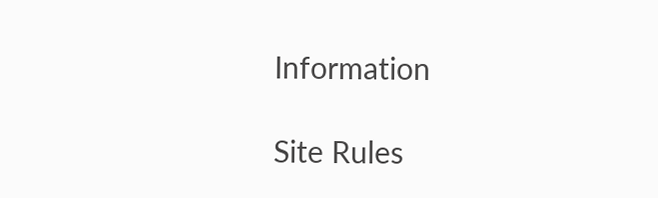Information

Site Rules